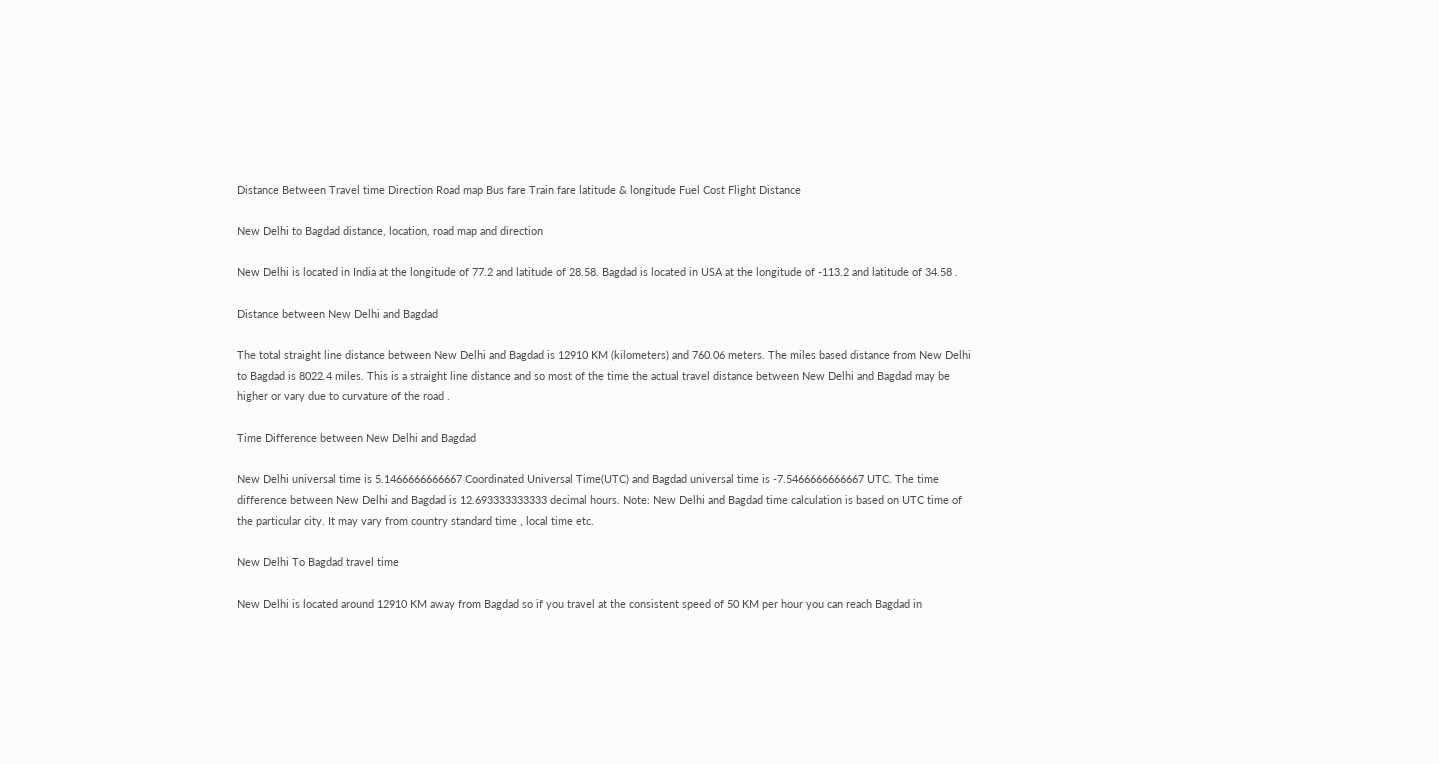Distance Between Travel time Direction Road map Bus fare Train fare latitude & longitude Fuel Cost Flight Distance

New Delhi to Bagdad distance, location, road map and direction

New Delhi is located in India at the longitude of 77.2 and latitude of 28.58. Bagdad is located in USA at the longitude of -113.2 and latitude of 34.58 .

Distance between New Delhi and Bagdad

The total straight line distance between New Delhi and Bagdad is 12910 KM (kilometers) and 760.06 meters. The miles based distance from New Delhi to Bagdad is 8022.4 miles. This is a straight line distance and so most of the time the actual travel distance between New Delhi and Bagdad may be higher or vary due to curvature of the road .

Time Difference between New Delhi and Bagdad

New Delhi universal time is 5.1466666666667 Coordinated Universal Time(UTC) and Bagdad universal time is -7.5466666666667 UTC. The time difference between New Delhi and Bagdad is 12.693333333333 decimal hours. Note: New Delhi and Bagdad time calculation is based on UTC time of the particular city. It may vary from country standard time , local time etc.

New Delhi To Bagdad travel time

New Delhi is located around 12910 KM away from Bagdad so if you travel at the consistent speed of 50 KM per hour you can reach Bagdad in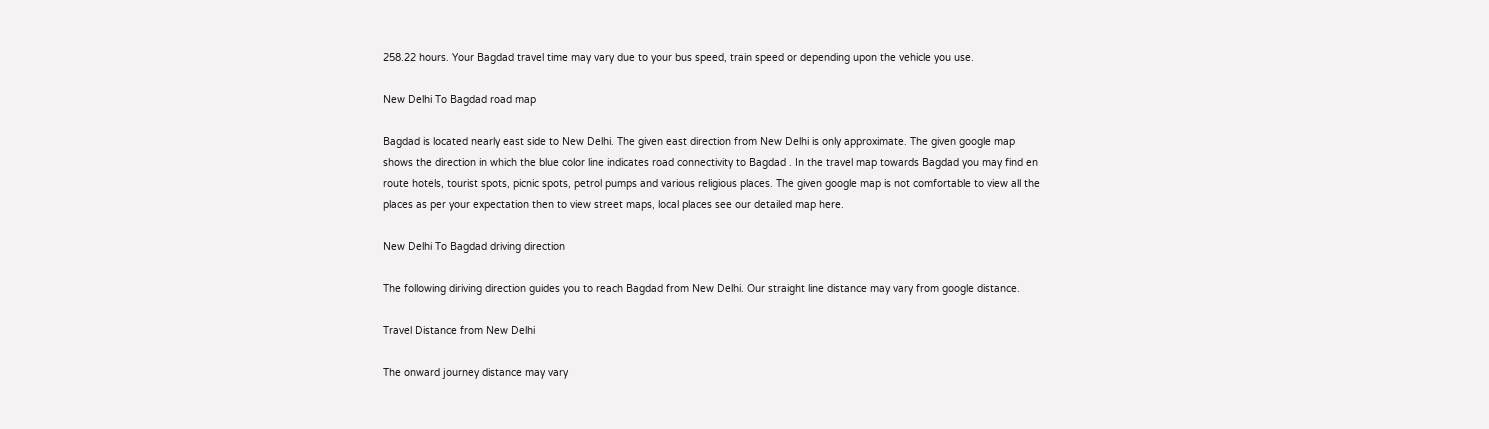258.22 hours. Your Bagdad travel time may vary due to your bus speed, train speed or depending upon the vehicle you use.

New Delhi To Bagdad road map

Bagdad is located nearly east side to New Delhi. The given east direction from New Delhi is only approximate. The given google map shows the direction in which the blue color line indicates road connectivity to Bagdad . In the travel map towards Bagdad you may find en route hotels, tourist spots, picnic spots, petrol pumps and various religious places. The given google map is not comfortable to view all the places as per your expectation then to view street maps, local places see our detailed map here.

New Delhi To Bagdad driving direction

The following diriving direction guides you to reach Bagdad from New Delhi. Our straight line distance may vary from google distance.

Travel Distance from New Delhi

The onward journey distance may vary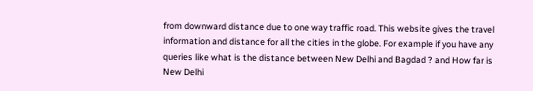from downward distance due to one way traffic road. This website gives the travel information and distance for all the cities in the globe. For example if you have any queries like what is the distance between New Delhi and Bagdad ? and How far is New Delhi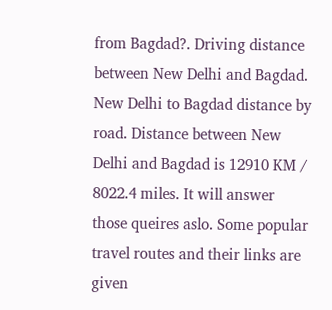from Bagdad?. Driving distance between New Delhi and Bagdad. New Delhi to Bagdad distance by road. Distance between New Delhi and Bagdad is 12910 KM / 8022.4 miles. It will answer those queires aslo. Some popular travel routes and their links are given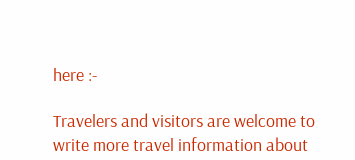here :-

Travelers and visitors are welcome to write more travel information about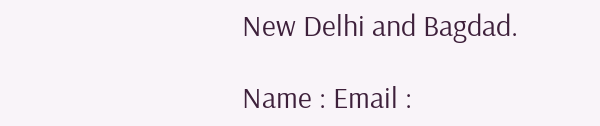New Delhi and Bagdad.

Name : Email :